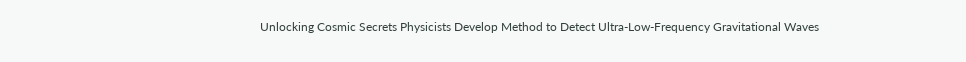Unlocking Cosmic Secrets Physicists Develop Method to Detect Ultra-Low-Frequency Gravitational Waves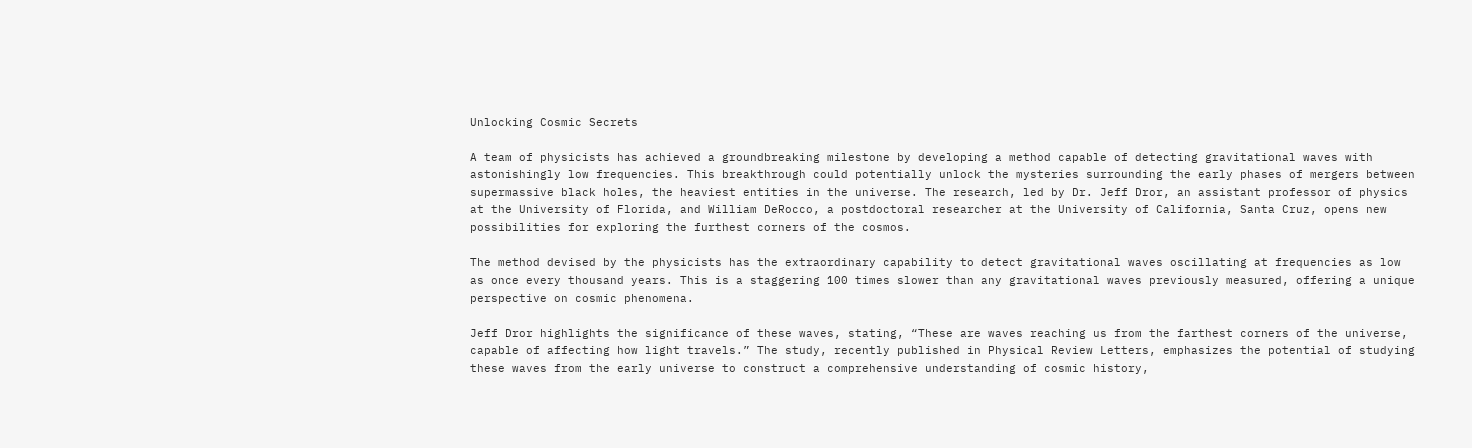Unlocking Cosmic Secrets

A team of physicists has achieved a groundbreaking milestone by developing a method capable of detecting gravitational waves with astonishingly low frequencies. This breakthrough could potentially unlock the mysteries surrounding the early phases of mergers between supermassive black holes, the heaviest entities in the universe. The research, led by Dr. Jeff Dror, an assistant professor of physics at the University of Florida, and William DeRocco, a postdoctoral researcher at the University of California, Santa Cruz, opens new possibilities for exploring the furthest corners of the cosmos.

The method devised by the physicists has the extraordinary capability to detect gravitational waves oscillating at frequencies as low as once every thousand years. This is a staggering 100 times slower than any gravitational waves previously measured, offering a unique perspective on cosmic phenomena.

Jeff Dror highlights the significance of these waves, stating, “These are waves reaching us from the farthest corners of the universe, capable of affecting how light travels.” The study, recently published in Physical Review Letters, emphasizes the potential of studying these waves from the early universe to construct a comprehensive understanding of cosmic history,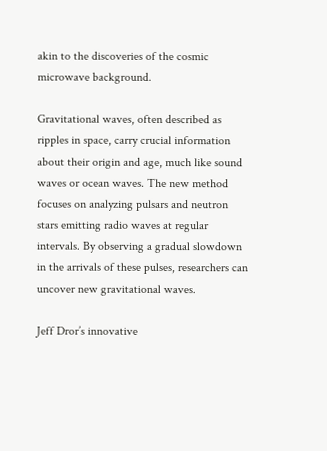akin to the discoveries of the cosmic microwave background.

Gravitational waves, often described as ripples in space, carry crucial information about their origin and age, much like sound waves or ocean waves. The new method focuses on analyzing pulsars and neutron stars emitting radio waves at regular intervals. By observing a gradual slowdown in the arrivals of these pulses, researchers can uncover new gravitational waves.

Jeff Dror’s innovative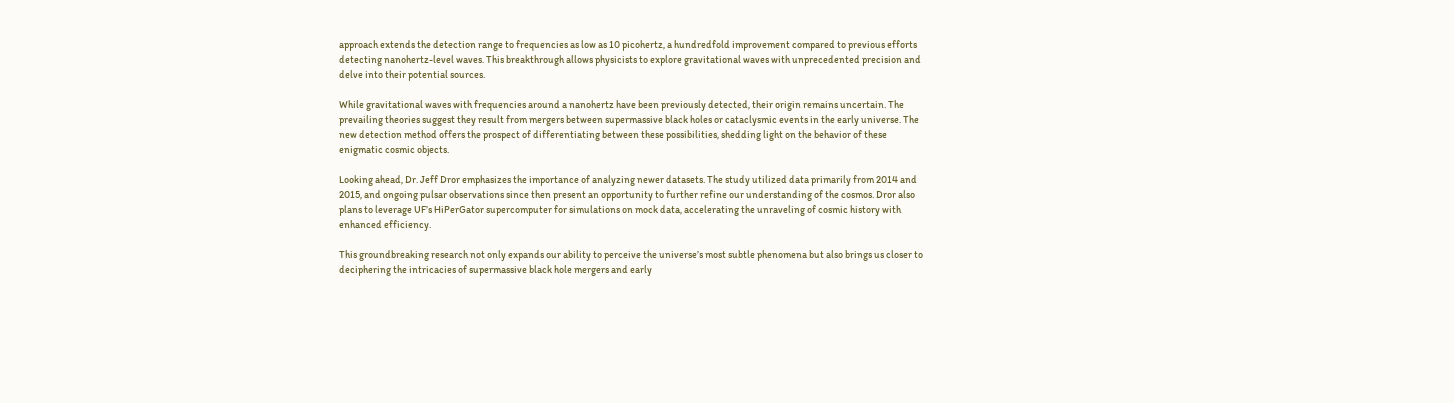approach extends the detection range to frequencies as low as 10 picohertz, a hundredfold improvement compared to previous efforts detecting nanohertz-level waves. This breakthrough allows physicists to explore gravitational waves with unprecedented precision and delve into their potential sources.

While gravitational waves with frequencies around a nanohertz have been previously detected, their origin remains uncertain. The prevailing theories suggest they result from mergers between supermassive black holes or cataclysmic events in the early universe. The new detection method offers the prospect of differentiating between these possibilities, shedding light on the behavior of these enigmatic cosmic objects.

Looking ahead, Dr. Jeff Dror emphasizes the importance of analyzing newer datasets. The study utilized data primarily from 2014 and 2015, and ongoing pulsar observations since then present an opportunity to further refine our understanding of the cosmos. Dror also plans to leverage UF’s HiPerGator supercomputer for simulations on mock data, accelerating the unraveling of cosmic history with enhanced efficiency.

This groundbreaking research not only expands our ability to perceive the universe’s most subtle phenomena but also brings us closer to deciphering the intricacies of supermassive black hole mergers and early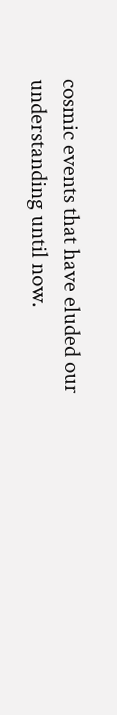cosmic events that have eluded our understanding until now.